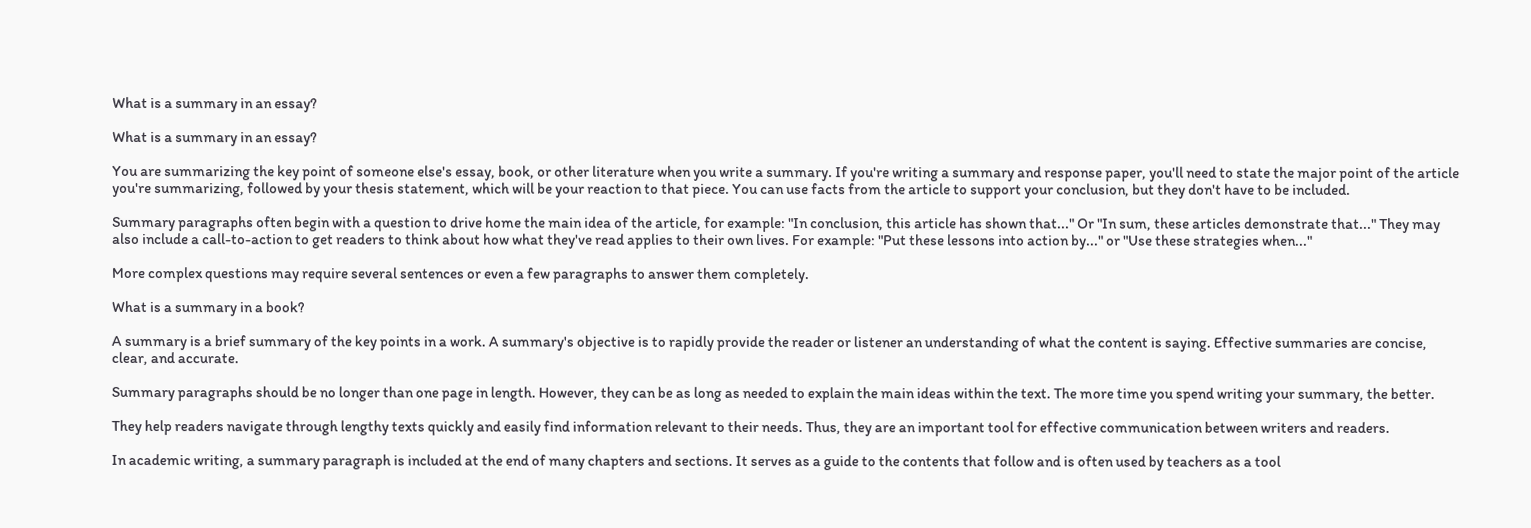What is a summary in an essay?

What is a summary in an essay?

You are summarizing the key point of someone else's essay, book, or other literature when you write a summary. If you're writing a summary and response paper, you'll need to state the major point of the article you're summarizing, followed by your thesis statement, which will be your reaction to that piece. You can use facts from the article to support your conclusion, but they don't have to be included.

Summary paragraphs often begin with a question to drive home the main idea of the article, for example: "In conclusion, this article has shown that..." Or "In sum, these articles demonstrate that..." They may also include a call-to-action to get readers to think about how what they've read applies to their own lives. For example: "Put these lessons into action by..." or "Use these strategies when..."

More complex questions may require several sentences or even a few paragraphs to answer them completely.

What is a summary in a book?

A summary is a brief summary of the key points in a work. A summary's objective is to rapidly provide the reader or listener an understanding of what the content is saying. Effective summaries are concise, clear, and accurate.

Summary paragraphs should be no longer than one page in length. However, they can be as long as needed to explain the main ideas within the text. The more time you spend writing your summary, the better.

They help readers navigate through lengthy texts quickly and easily find information relevant to their needs. Thus, they are an important tool for effective communication between writers and readers.

In academic writing, a summary paragraph is included at the end of many chapters and sections. It serves as a guide to the contents that follow and is often used by teachers as a tool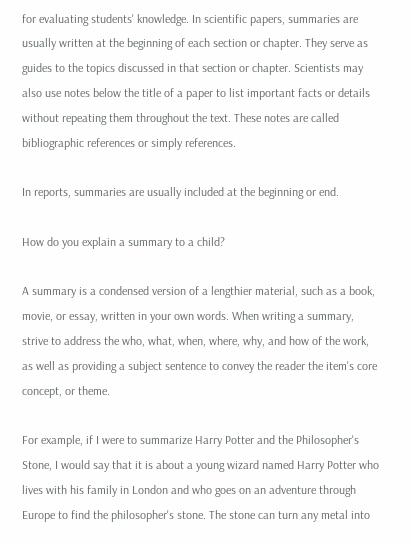for evaluating students' knowledge. In scientific papers, summaries are usually written at the beginning of each section or chapter. They serve as guides to the topics discussed in that section or chapter. Scientists may also use notes below the title of a paper to list important facts or details without repeating them throughout the text. These notes are called bibliographic references or simply references.

In reports, summaries are usually included at the beginning or end.

How do you explain a summary to a child?

A summary is a condensed version of a lengthier material, such as a book, movie, or essay, written in your own words. When writing a summary, strive to address the who, what, when, where, why, and how of the work, as well as providing a subject sentence to convey the reader the item's core concept, or theme.

For example, if I were to summarize Harry Potter and the Philosopher's Stone, I would say that it is about a young wizard named Harry Potter who lives with his family in London and who goes on an adventure through Europe to find the philosopher's stone. The stone can turn any metal into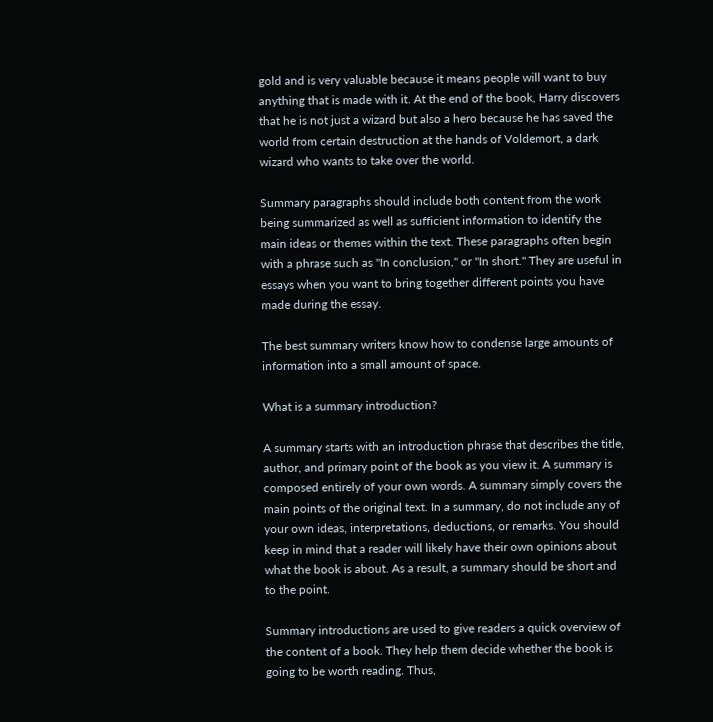gold and is very valuable because it means people will want to buy anything that is made with it. At the end of the book, Harry discovers that he is not just a wizard but also a hero because he has saved the world from certain destruction at the hands of Voldemort, a dark wizard who wants to take over the world.

Summary paragraphs should include both content from the work being summarized as well as sufficient information to identify the main ideas or themes within the text. These paragraphs often begin with a phrase such as "In conclusion," or "In short." They are useful in essays when you want to bring together different points you have made during the essay.

The best summary writers know how to condense large amounts of information into a small amount of space.

What is a summary introduction?

A summary starts with an introduction phrase that describes the title, author, and primary point of the book as you view it. A summary is composed entirely of your own words. A summary simply covers the main points of the original text. In a summary, do not include any of your own ideas, interpretations, deductions, or remarks. You should keep in mind that a reader will likely have their own opinions about what the book is about. As a result, a summary should be short and to the point.

Summary introductions are used to give readers a quick overview of the content of a book. They help them decide whether the book is going to be worth reading. Thus,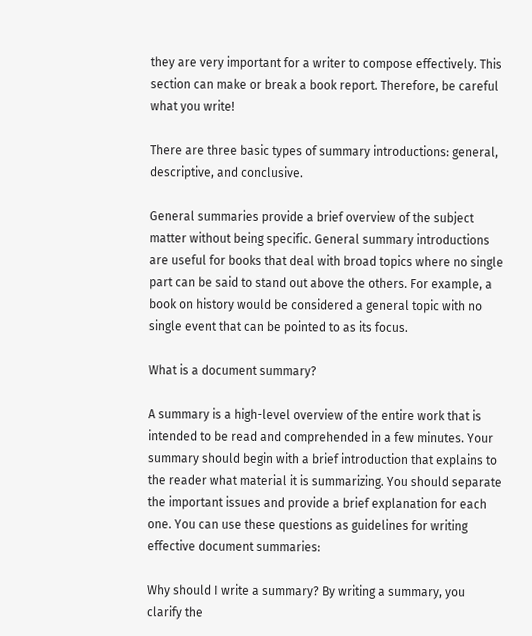they are very important for a writer to compose effectively. This section can make or break a book report. Therefore, be careful what you write!

There are three basic types of summary introductions: general, descriptive, and conclusive.

General summaries provide a brief overview of the subject matter without being specific. General summary introductions are useful for books that deal with broad topics where no single part can be said to stand out above the others. For example, a book on history would be considered a general topic with no single event that can be pointed to as its focus.

What is a document summary?

A summary is a high-level overview of the entire work that is intended to be read and comprehended in a few minutes. Your summary should begin with a brief introduction that explains to the reader what material it is summarizing. You should separate the important issues and provide a brief explanation for each one. You can use these questions as guidelines for writing effective document summaries:

Why should I write a summary? By writing a summary, you clarify the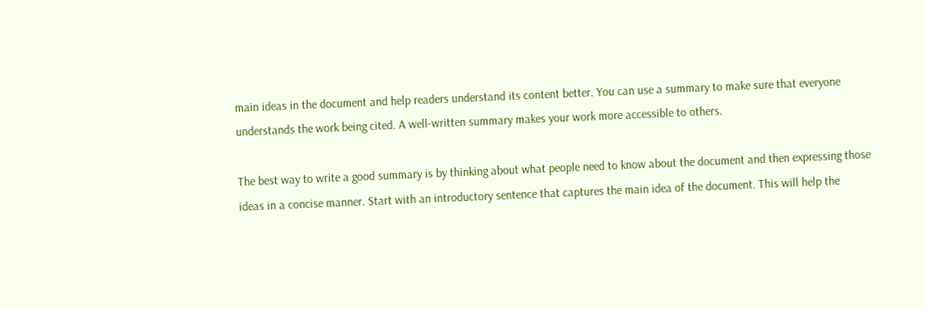main ideas in the document and help readers understand its content better. You can use a summary to make sure that everyone understands the work being cited. A well-written summary makes your work more accessible to others.

The best way to write a good summary is by thinking about what people need to know about the document and then expressing those ideas in a concise manner. Start with an introductory sentence that captures the main idea of the document. This will help the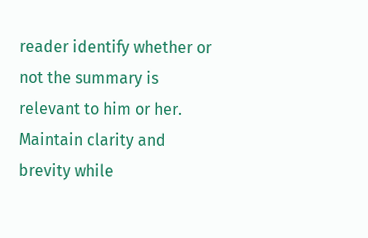reader identify whether or not the summary is relevant to him or her. Maintain clarity and brevity while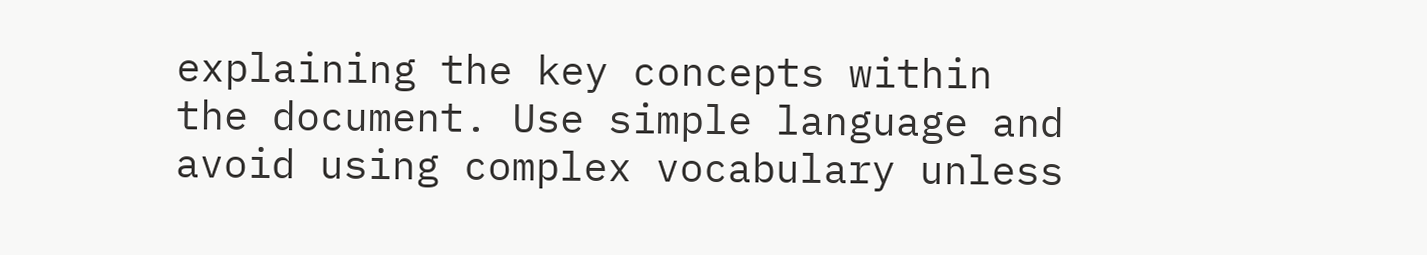explaining the key concepts within the document. Use simple language and avoid using complex vocabulary unless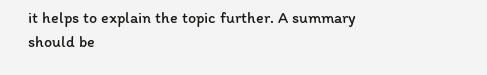it helps to explain the topic further. A summary should be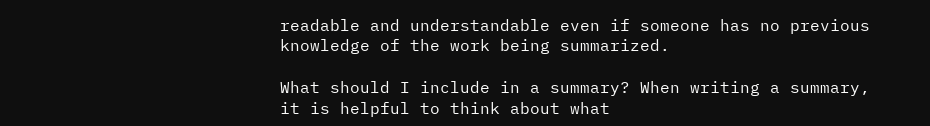readable and understandable even if someone has no previous knowledge of the work being summarized.

What should I include in a summary? When writing a summary, it is helpful to think about what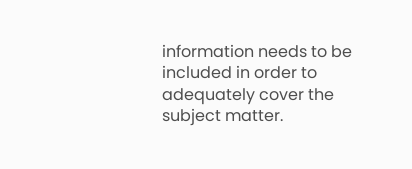information needs to be included in order to adequately cover the subject matter.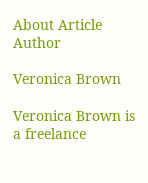About Article Author

Veronica Brown

Veronica Brown is a freelance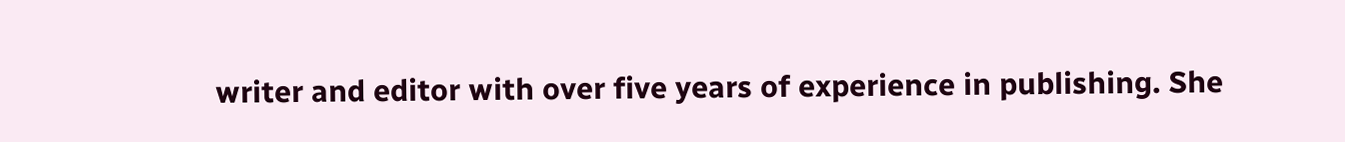writer and editor with over five years of experience in publishing. She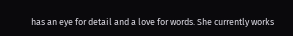has an eye for detail and a love for words. She currently works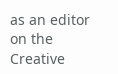as an editor on the Creative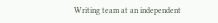Writing team at an independent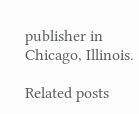publisher in Chicago, Illinois.

Related posts